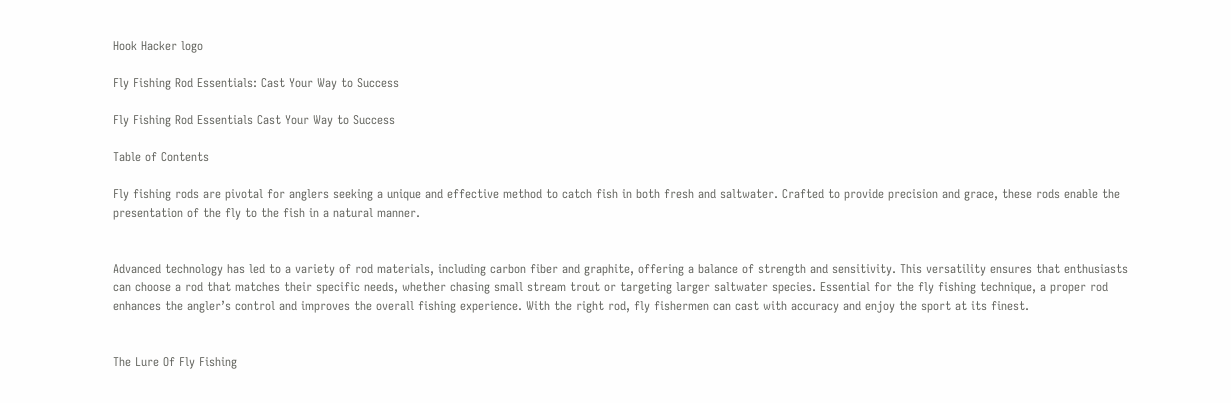Hook Hacker logo

Fly Fishing Rod Essentials: Cast Your Way to Success

Fly Fishing Rod Essentials Cast Your Way to Success

Table of Contents

Fly fishing rods are pivotal for anglers seeking a unique and effective method to catch fish in both fresh and saltwater. Crafted to provide precision and grace, these rods enable the presentation of the fly to the fish in a natural manner.


Advanced technology has led to a variety of rod materials, including carbon fiber and graphite, offering a balance of strength and sensitivity. This versatility ensures that enthusiasts can choose a rod that matches their specific needs, whether chasing small stream trout or targeting larger saltwater species. Essential for the fly fishing technique, a proper rod enhances the angler’s control and improves the overall fishing experience. With the right rod, fly fishermen can cast with accuracy and enjoy the sport at its finest.


The Lure Of Fly Fishing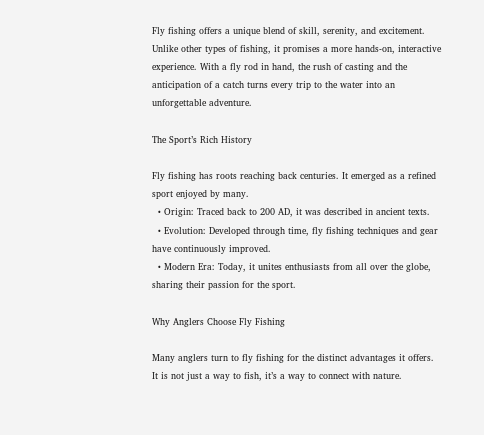Fly fishing offers a unique blend of skill, serenity, and excitement. Unlike other types of fishing, it promises a more hands-on, interactive experience. With a fly rod in hand, the rush of casting and the anticipation of a catch turns every trip to the water into an unforgettable adventure.

The Sport’s Rich History

Fly fishing has roots reaching back centuries. It emerged as a refined sport enjoyed by many.
  • Origin: Traced back to 200 AD, it was described in ancient texts.
  • Evolution: Developed through time, fly fishing techniques and gear have continuously improved.
  • Modern Era: Today, it unites enthusiasts from all over the globe, sharing their passion for the sport.

Why Anglers Choose Fly Fishing

Many anglers turn to fly fishing for the distinct advantages it offers. It is not just a way to fish, it’s a way to connect with nature.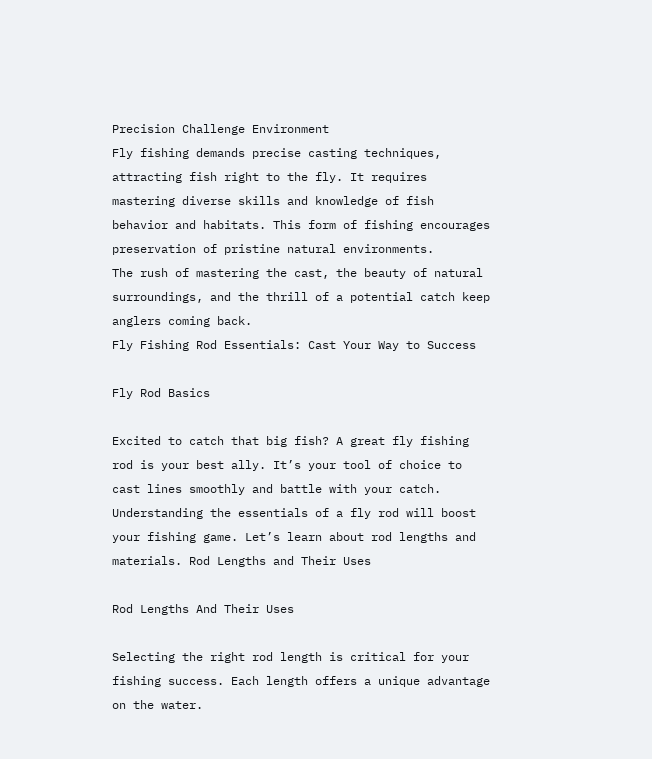Precision Challenge Environment
Fly fishing demands precise casting techniques, attracting fish right to the fly. It requires mastering diverse skills and knowledge of fish behavior and habitats. This form of fishing encourages preservation of pristine natural environments.
The rush of mastering the cast, the beauty of natural surroundings, and the thrill of a potential catch keep anglers coming back.
Fly Fishing Rod Essentials: Cast Your Way to Success

Fly Rod Basics

Excited to catch that big fish? A great fly fishing rod is your best ally. It’s your tool of choice to cast lines smoothly and battle with your catch. Understanding the essentials of a fly rod will boost your fishing game. Let’s learn about rod lengths and materials. Rod Lengths and Their Uses

Rod Lengths And Their Uses

Selecting the right rod length is critical for your fishing success. Each length offers a unique advantage on the water.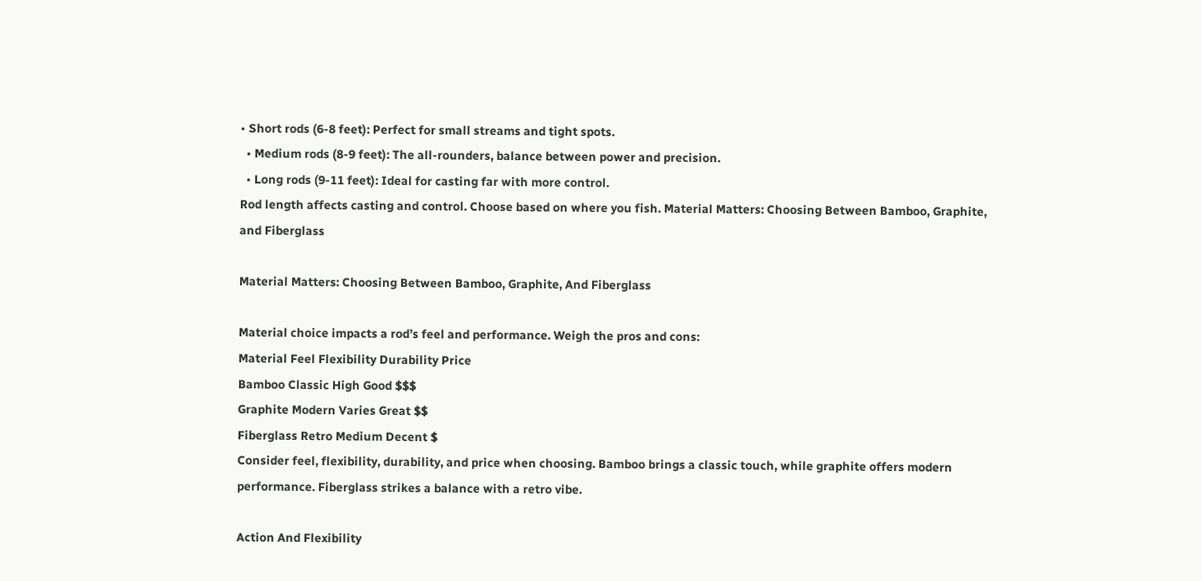• Short rods (6-8 feet): Perfect for small streams and tight spots.
  • Medium rods (8-9 feet): The all-rounders, balance between power and precision.
  • Long rods (9-11 feet): Ideal for casting far with more control.
Rod length affects casting and control. Choose based on where you fish. Material Matters: Choosing Between Bamboo, Graphite, and Fiberglass

Material Matters: Choosing Between Bamboo, Graphite, And Fiberglass

Material choice impacts a rod’s feel and performance. Weigh the pros and cons:
Material Feel Flexibility Durability Price
Bamboo Classic High Good $$$
Graphite Modern Varies Great $$
Fiberglass Retro Medium Decent $
Consider feel, flexibility, durability, and price when choosing. Bamboo brings a classic touch, while graphite offers modern performance. Fiberglass strikes a balance with a retro vibe.

Action And Flexibility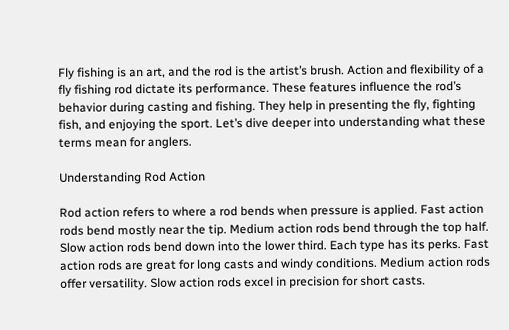Fly fishing is an art, and the rod is the artist’s brush. Action and flexibility of a fly fishing rod dictate its performance. These features influence the rod’s behavior during casting and fishing. They help in presenting the fly, fighting fish, and enjoying the sport. Let’s dive deeper into understanding what these terms mean for anglers.

Understanding Rod Action

Rod action refers to where a rod bends when pressure is applied. Fast action rods bend mostly near the tip. Medium action rods bend through the top half. Slow action rods bend down into the lower third. Each type has its perks. Fast action rods are great for long casts and windy conditions. Medium action rods offer versatility. Slow action rods excel in precision for short casts.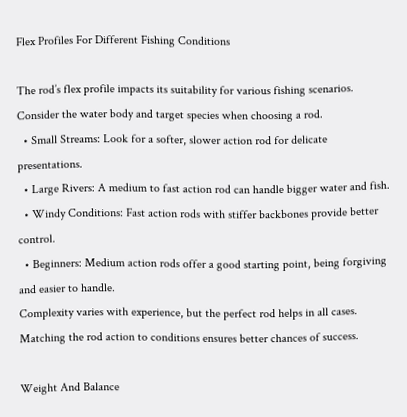Flex Profiles For Different Fishing Conditions

The rod’s flex profile impacts its suitability for various fishing scenarios. Consider the water body and target species when choosing a rod.
  • Small Streams: Look for a softer, slower action rod for delicate presentations.
  • Large Rivers: A medium to fast action rod can handle bigger water and fish.
  • Windy Conditions: Fast action rods with stiffer backbones provide better control.
  • Beginners: Medium action rods offer a good starting point, being forgiving and easier to handle.
Complexity varies with experience, but the perfect rod helps in all cases. Matching the rod action to conditions ensures better chances of success.

Weight And Balance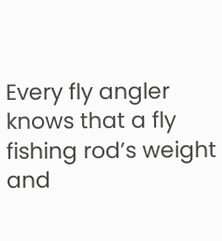Every fly angler knows that a fly fishing rod’s weight and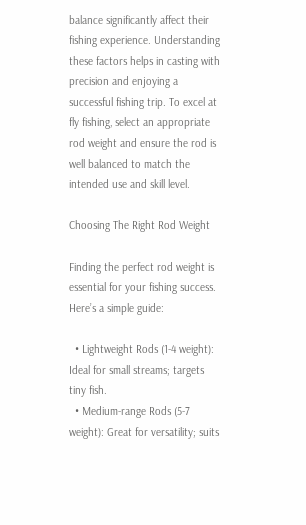balance significantly affect their fishing experience. Understanding these factors helps in casting with precision and enjoying a successful fishing trip. To excel at fly fishing, select an appropriate rod weight and ensure the rod is well balanced to match the intended use and skill level.

Choosing The Right Rod Weight

Finding the perfect rod weight is essential for your fishing success. Here’s a simple guide:

  • Lightweight Rods (1-4 weight): Ideal for small streams; targets tiny fish.
  • Medium-range Rods (5-7 weight): Great for versatility; suits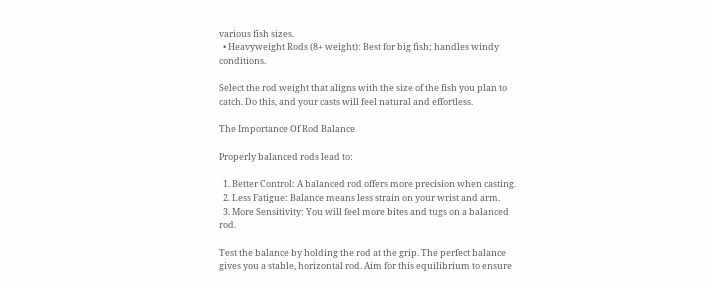various fish sizes.
  • Heavyweight Rods (8+ weight): Best for big fish; handles windy conditions.

Select the rod weight that aligns with the size of the fish you plan to catch. Do this, and your casts will feel natural and effortless.

The Importance Of Rod Balance

Properly balanced rods lead to:

  1. Better Control: A balanced rod offers more precision when casting.
  2. Less Fatigue: Balance means less strain on your wrist and arm.
  3. More Sensitivity: You will feel more bites and tugs on a balanced rod.

Test the balance by holding the rod at the grip. The perfect balance gives you a stable, horizontal rod. Aim for this equilibrium to ensure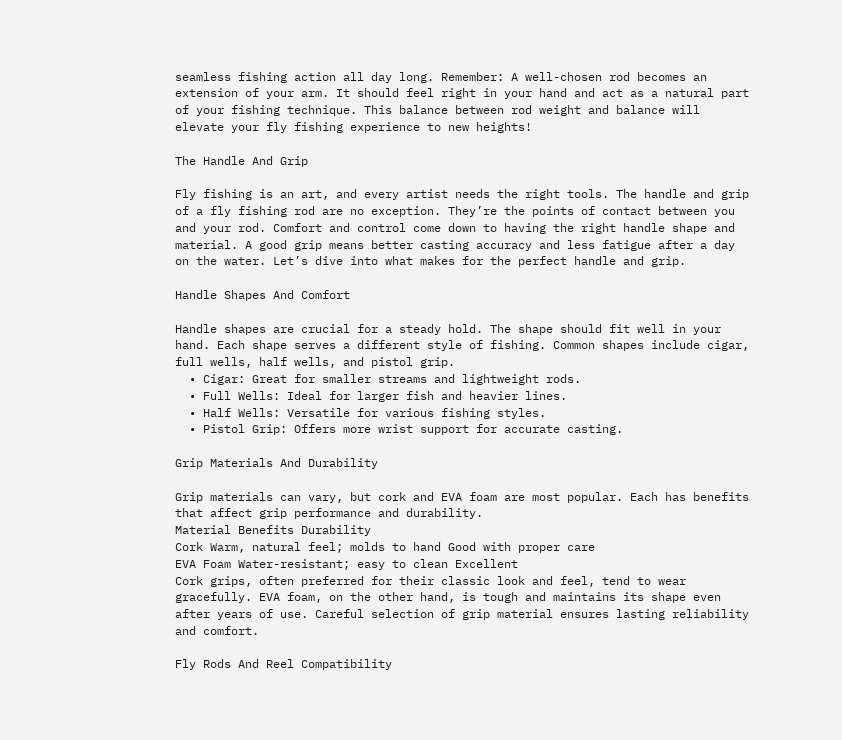seamless fishing action all day long. Remember: A well-chosen rod becomes an extension of your arm. It should feel right in your hand and act as a natural part of your fishing technique. This balance between rod weight and balance will elevate your fly fishing experience to new heights!

The Handle And Grip

Fly fishing is an art, and every artist needs the right tools. The handle and grip of a fly fishing rod are no exception. They’re the points of contact between you and your rod. Comfort and control come down to having the right handle shape and material. A good grip means better casting accuracy and less fatigue after a day on the water. Let’s dive into what makes for the perfect handle and grip.

Handle Shapes And Comfort

Handle shapes are crucial for a steady hold. The shape should fit well in your hand. Each shape serves a different style of fishing. Common shapes include cigar, full wells, half wells, and pistol grip.
  • Cigar: Great for smaller streams and lightweight rods.
  • Full Wells: Ideal for larger fish and heavier lines.
  • Half Wells: Versatile for various fishing styles.
  • Pistol Grip: Offers more wrist support for accurate casting.

Grip Materials And Durability

Grip materials can vary, but cork and EVA foam are most popular. Each has benefits that affect grip performance and durability.
Material Benefits Durability
Cork Warm, natural feel; molds to hand Good with proper care
EVA Foam Water-resistant; easy to clean Excellent
Cork grips, often preferred for their classic look and feel, tend to wear gracefully. EVA foam, on the other hand, is tough and maintains its shape even after years of use. Careful selection of grip material ensures lasting reliability and comfort.

Fly Rods And Reel Compatibility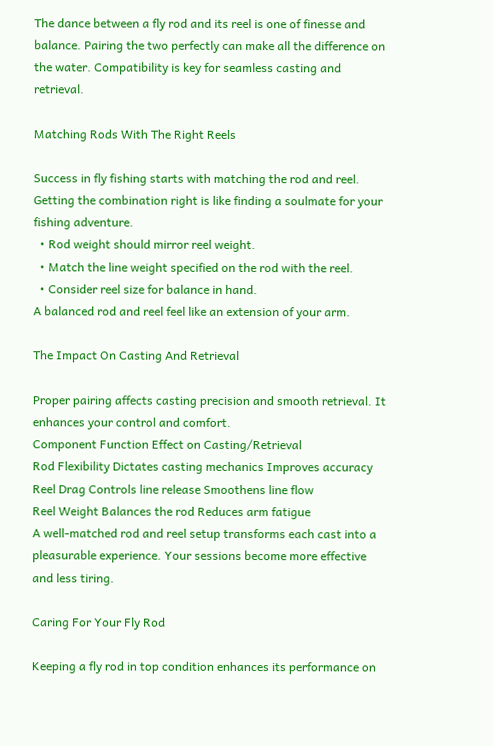The dance between a fly rod and its reel is one of finesse and balance. Pairing the two perfectly can make all the difference on the water. Compatibility is key for seamless casting and retrieval.

Matching Rods With The Right Reels

Success in fly fishing starts with matching the rod and reel. Getting the combination right is like finding a soulmate for your fishing adventure.
  • Rod weight should mirror reel weight.
  • Match the line weight specified on the rod with the reel.
  • Consider reel size for balance in hand.
A balanced rod and reel feel like an extension of your arm.

The Impact On Casting And Retrieval

Proper pairing affects casting precision and smooth retrieval. It enhances your control and comfort.
Component Function Effect on Casting/Retrieval
Rod Flexibility Dictates casting mechanics Improves accuracy
Reel Drag Controls line release Smoothens line flow
Reel Weight Balances the rod Reduces arm fatigue
A well-matched rod and reel setup transforms each cast into a pleasurable experience. Your sessions become more effective and less tiring.

Caring For Your Fly Rod

Keeping a fly rod in top condition enhances its performance on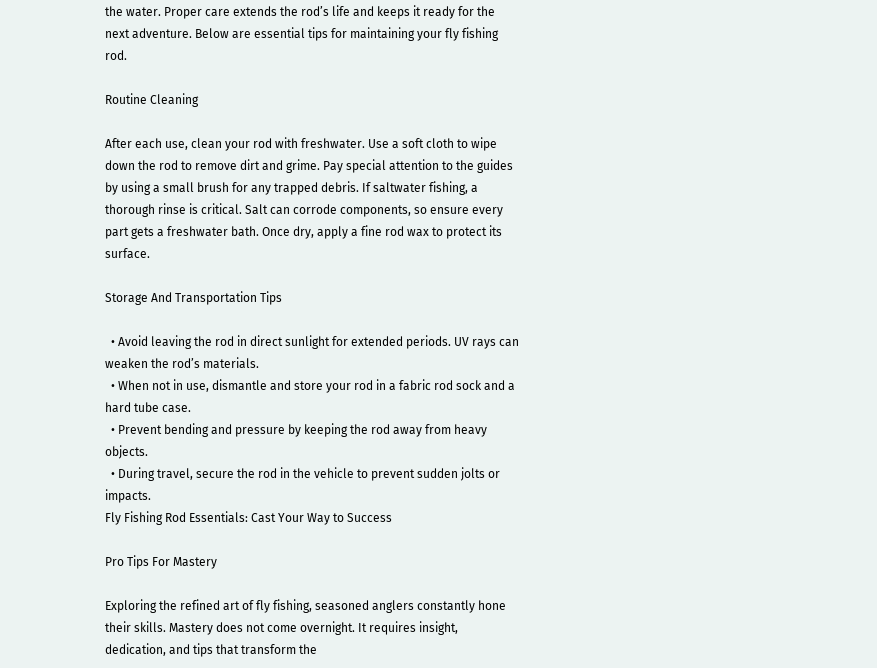the water. Proper care extends the rod’s life and keeps it ready for the next adventure. Below are essential tips for maintaining your fly fishing rod.

Routine Cleaning

After each use, clean your rod with freshwater. Use a soft cloth to wipe down the rod to remove dirt and grime. Pay special attention to the guides by using a small brush for any trapped debris. If saltwater fishing, a thorough rinse is critical. Salt can corrode components, so ensure every part gets a freshwater bath. Once dry, apply a fine rod wax to protect its surface.

Storage And Transportation Tips

  • Avoid leaving the rod in direct sunlight for extended periods. UV rays can weaken the rod’s materials.
  • When not in use, dismantle and store your rod in a fabric rod sock and a hard tube case.
  • Prevent bending and pressure by keeping the rod away from heavy objects.
  • During travel, secure the rod in the vehicle to prevent sudden jolts or impacts.
Fly Fishing Rod Essentials: Cast Your Way to Success

Pro Tips For Mastery

Exploring the refined art of fly fishing, seasoned anglers constantly hone their skills. Mastery does not come overnight. It requires insight, dedication, and tips that transform the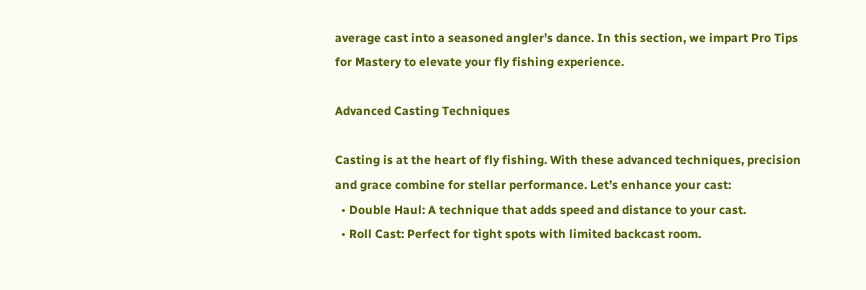average cast into a seasoned angler’s dance. In this section, we impart Pro Tips for Mastery to elevate your fly fishing experience.

Advanced Casting Techniques

Casting is at the heart of fly fishing. With these advanced techniques, precision and grace combine for stellar performance. Let’s enhance your cast:
  • Double Haul: A technique that adds speed and distance to your cast.
  • Roll Cast: Perfect for tight spots with limited backcast room.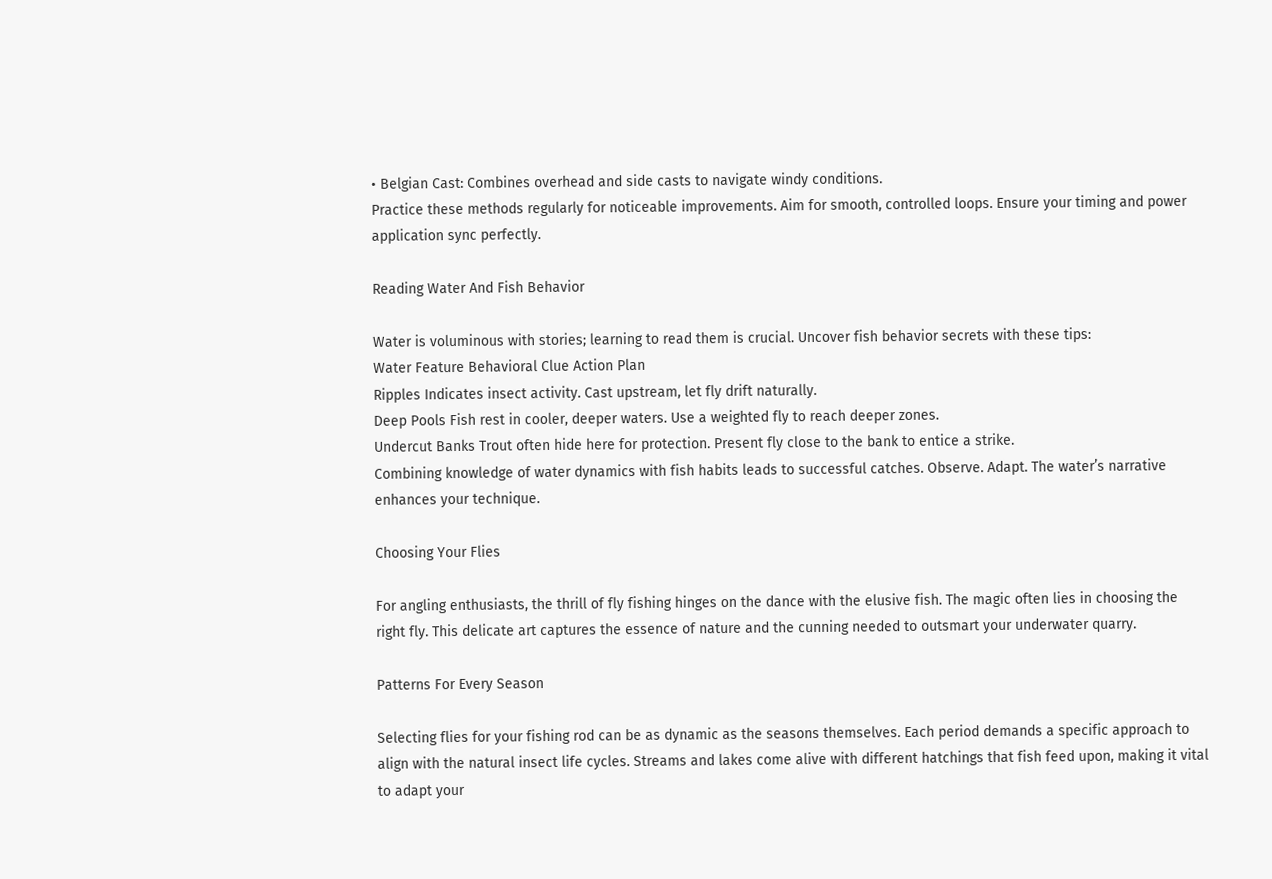• Belgian Cast: Combines overhead and side casts to navigate windy conditions.
Practice these methods regularly for noticeable improvements. Aim for smooth, controlled loops. Ensure your timing and power application sync perfectly.

Reading Water And Fish Behavior

Water is voluminous with stories; learning to read them is crucial. Uncover fish behavior secrets with these tips:
Water Feature Behavioral Clue Action Plan
Ripples Indicates insect activity. Cast upstream, let fly drift naturally.
Deep Pools Fish rest in cooler, deeper waters. Use a weighted fly to reach deeper zones.
Undercut Banks Trout often hide here for protection. Present fly close to the bank to entice a strike.
Combining knowledge of water dynamics with fish habits leads to successful catches. Observe. Adapt. The water’s narrative enhances your technique.

Choosing Your Flies

For angling enthusiasts, the thrill of fly fishing hinges on the dance with the elusive fish. The magic often lies in choosing the right fly. This delicate art captures the essence of nature and the cunning needed to outsmart your underwater quarry.

Patterns For Every Season

Selecting flies for your fishing rod can be as dynamic as the seasons themselves. Each period demands a specific approach to align with the natural insect life cycles. Streams and lakes come alive with different hatchings that fish feed upon, making it vital to adapt your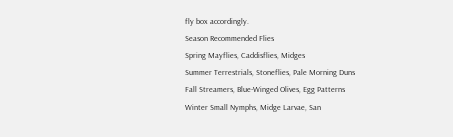fly box accordingly.
Season Recommended Flies
Spring Mayflies, Caddisflies, Midges
Summer Terrestrials, Stoneflies, Pale Morning Duns
Fall Streamers, Blue-Winged Olives, Egg Patterns
Winter Small Nymphs, Midge Larvae, San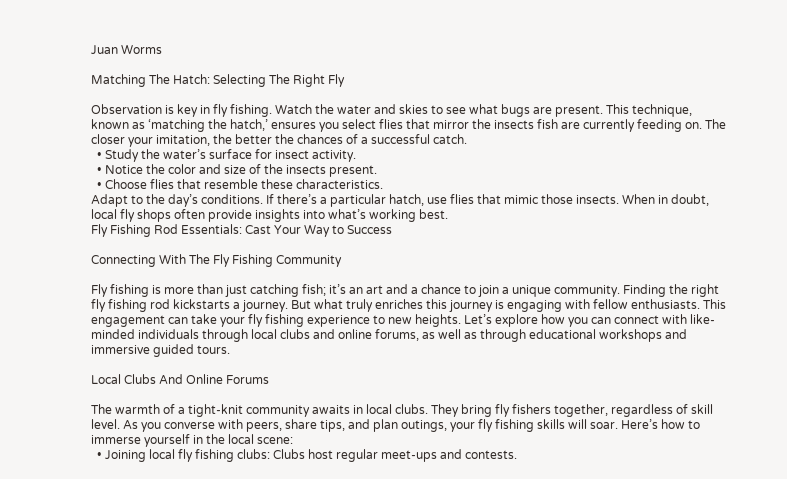Juan Worms

Matching The Hatch: Selecting The Right Fly

Observation is key in fly fishing. Watch the water and skies to see what bugs are present. This technique, known as ‘matching the hatch,’ ensures you select flies that mirror the insects fish are currently feeding on. The closer your imitation, the better the chances of a successful catch.
  • Study the water’s surface for insect activity.
  • Notice the color and size of the insects present.
  • Choose flies that resemble these characteristics.
Adapt to the day’s conditions. If there’s a particular hatch, use flies that mimic those insects. When in doubt, local fly shops often provide insights into what’s working best.
Fly Fishing Rod Essentials: Cast Your Way to Success

Connecting With The Fly Fishing Community

Fly fishing is more than just catching fish; it’s an art and a chance to join a unique community. Finding the right fly fishing rod kickstarts a journey. But what truly enriches this journey is engaging with fellow enthusiasts. This engagement can take your fly fishing experience to new heights. Let’s explore how you can connect with like-minded individuals through local clubs and online forums, as well as through educational workshops and immersive guided tours.

Local Clubs And Online Forums

The warmth of a tight-knit community awaits in local clubs. They bring fly fishers together, regardless of skill level. As you converse with peers, share tips, and plan outings, your fly fishing skills will soar. Here’s how to immerse yourself in the local scene:
  • Joining local fly fishing clubs: Clubs host regular meet-ups and contests.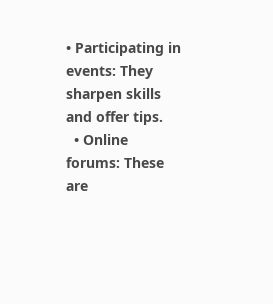• Participating in events: They sharpen skills and offer tips.
  • Online forums: These are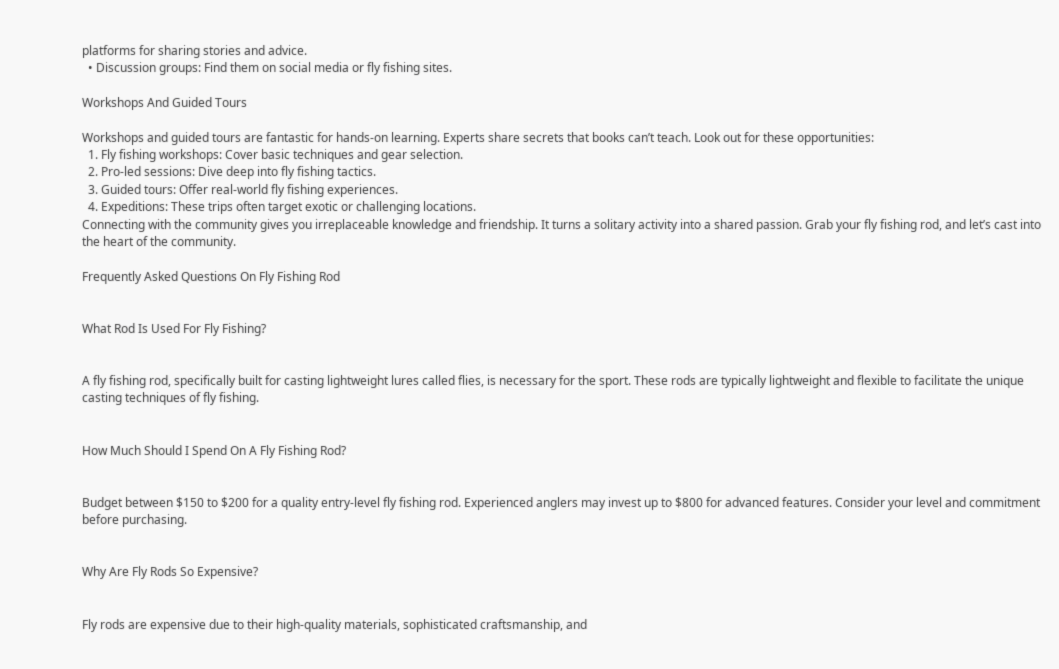platforms for sharing stories and advice.
  • Discussion groups: Find them on social media or fly fishing sites.

Workshops And Guided Tours

Workshops and guided tours are fantastic for hands-on learning. Experts share secrets that books can’t teach. Look out for these opportunities:
  1. Fly fishing workshops: Cover basic techniques and gear selection.
  2. Pro-led sessions: Dive deep into fly fishing tactics.
  3. Guided tours: Offer real-world fly fishing experiences.
  4. Expeditions: These trips often target exotic or challenging locations.
Connecting with the community gives you irreplaceable knowledge and friendship. It turns a solitary activity into a shared passion. Grab your fly fishing rod, and let’s cast into the heart of the community.

Frequently Asked Questions On Fly Fishing Rod


What Rod Is Used For Fly Fishing?


A fly fishing rod, specifically built for casting lightweight lures called flies, is necessary for the sport. These rods are typically lightweight and flexible to facilitate the unique casting techniques of fly fishing.


How Much Should I Spend On A Fly Fishing Rod?


Budget between $150 to $200 for a quality entry-level fly fishing rod. Experienced anglers may invest up to $800 for advanced features. Consider your level and commitment before purchasing.


Why Are Fly Rods So Expensive?


Fly rods are expensive due to their high-quality materials, sophisticated craftsmanship, and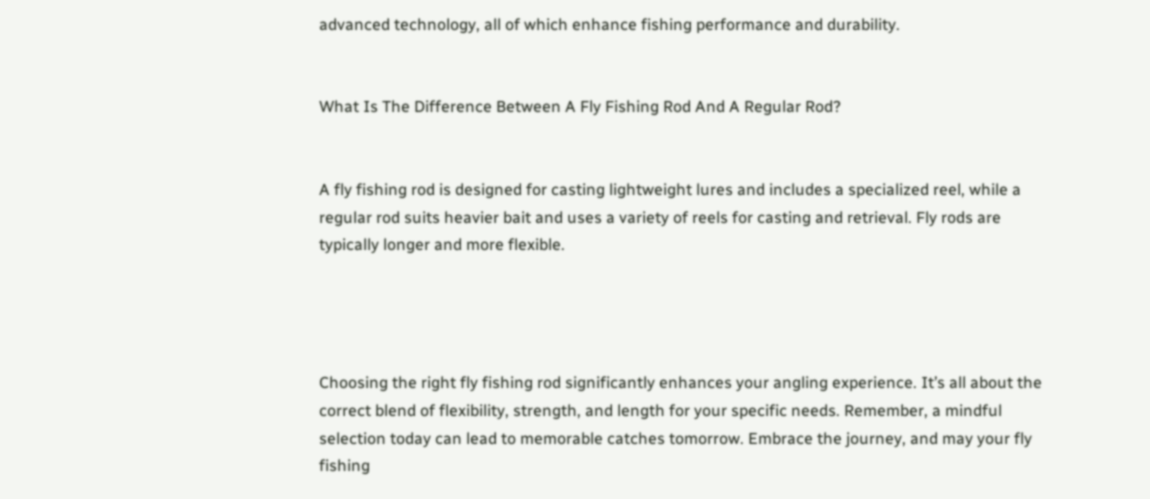advanced technology, all of which enhance fishing performance and durability.


What Is The Difference Between A Fly Fishing Rod And A Regular Rod?


A fly fishing rod is designed for casting lightweight lures and includes a specialized reel, while a regular rod suits heavier bait and uses a variety of reels for casting and retrieval. Fly rods are typically longer and more flexible.




Choosing the right fly fishing rod significantly enhances your angling experience. It’s all about the correct blend of flexibility, strength, and length for your specific needs. Remember, a mindful selection today can lead to memorable catches tomorrow. Embrace the journey, and may your fly fishing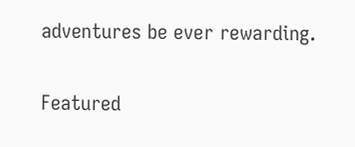adventures be ever rewarding.

Featured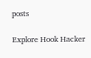posts

Explore Hook Hacker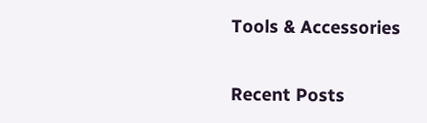Tools & Accessories

Recent Posts